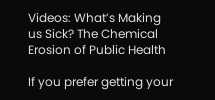Videos: What’s Making us Sick? The Chemical Erosion of Public Health

If you prefer getting your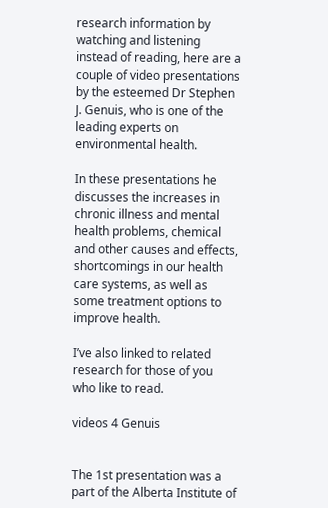research information by watching and listening  instead of reading, here are a couple of video presentations by the esteemed Dr Stephen J. Genuis, who is one of the leading experts on  environmental health.

In these presentations he discusses the increases in chronic illness and mental health problems, chemical and other causes and effects,  shortcomings in our health care systems, as well as some treatment options to improve health.

I’ve also linked to related research for those of you who like to read.

videos 4 Genuis


The 1st presentation was a part of the Alberta Institute of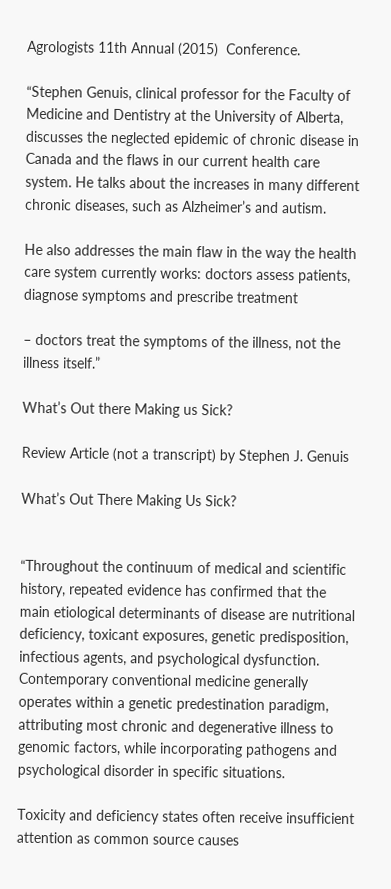Agrologists 11th Annual (2015)  Conference.

“Stephen Genuis, clinical professor for the Faculty of Medicine and Dentistry at the University of Alberta, discusses the neglected epidemic of chronic disease in Canada and the flaws in our current health care system. He talks about the increases in many different chronic diseases, such as Alzheimer’s and autism.

He also addresses the main flaw in the way the health care system currently works: doctors assess patients, diagnose symptoms and prescribe treatment

– doctors treat the symptoms of the illness, not the illness itself.”

What’s Out there Making us Sick?

Review Article (not a transcript) by Stephen J. Genuis

What’s Out There Making Us Sick?


“Throughout the continuum of medical and scientific history, repeated evidence has confirmed that the main etiological determinants of disease are nutritional deficiency, toxicant exposures, genetic predisposition, infectious agents, and psychological dysfunction. Contemporary conventional medicine generally operates within a genetic predestination paradigm, attributing most chronic and degenerative illness to genomic factors, while incorporating pathogens and psychological disorder in specific situations.

Toxicity and deficiency states often receive insufficient attention as common source causes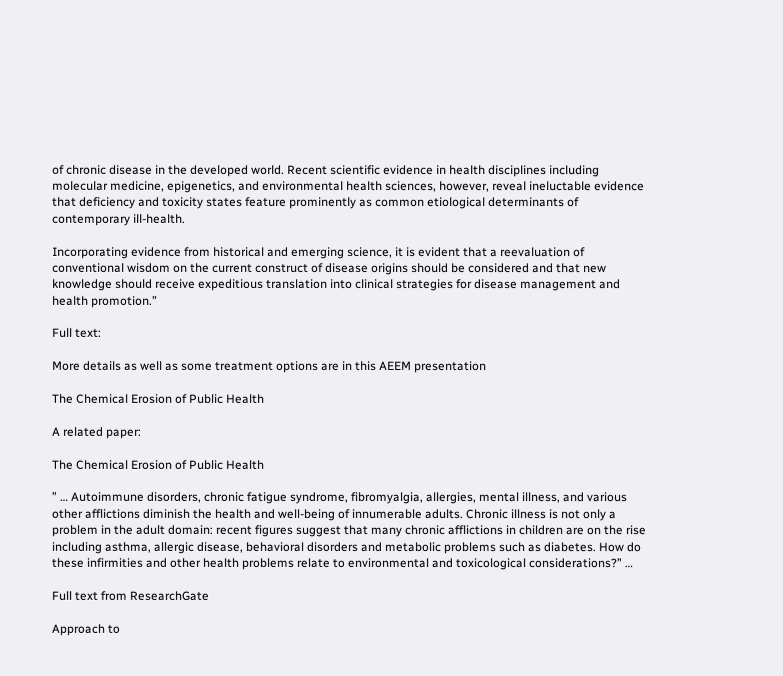of chronic disease in the developed world. Recent scientific evidence in health disciplines including molecular medicine, epigenetics, and environmental health sciences, however, reveal ineluctable evidence that deficiency and toxicity states feature prominently as common etiological determinants of contemporary ill-health.

Incorporating evidence from historical and emerging science, it is evident that a reevaluation of conventional wisdom on the current construct of disease origins should be considered and that new knowledge should receive expeditious translation into clinical strategies for disease management and health promotion.”

Full text:

More details as well as some treatment options are in this AEEM presentation

The Chemical Erosion of Public Health

A related paper:

The Chemical Erosion of Public Health

” … Autoimmune disorders, chronic fatigue syndrome, fibromyalgia, allergies, mental illness, and various other afflictions diminish the health and well-being of innumerable adults. Chronic illness is not only a problem in the adult domain: recent figures suggest that many chronic afflictions in children are on the rise including asthma, allergic disease, behavioral disorders and metabolic problems such as diabetes. How do these infirmities and other health problems relate to environmental and toxicological considerations?” …

Full text from ResearchGate

Approach to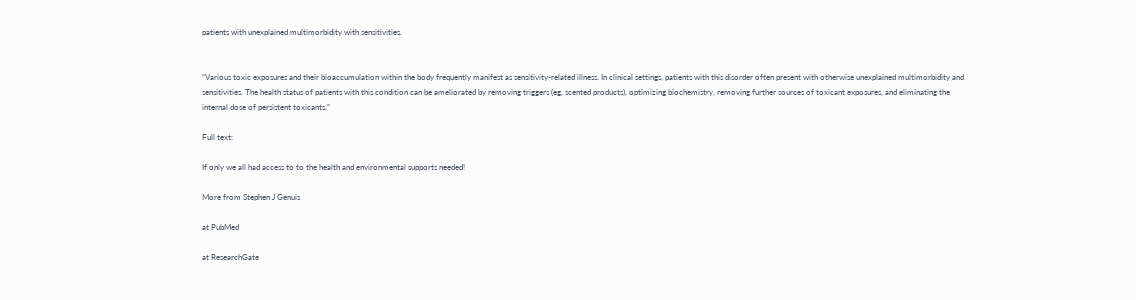patients with unexplained multimorbidity with sensitivities.


“Various toxic exposures and their bioaccumulation within the body frequently manifest as sensitivity-related illness. In clinical settings, patients with this disorder often present with otherwise unexplained multimorbidity and sensitivities. The health status of patients with this condition can be ameliorated by removing triggers (eg, scented products), optimizing biochemistry, removing further sources of toxicant exposures, and eliminating the internal dose of persistent toxicants.”

Full text:

If only we all had access to to the health and environmental supports needed!

More from Stephen J Genuis

at PubMed

at ResearchGate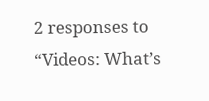2 responses to “Videos: What’s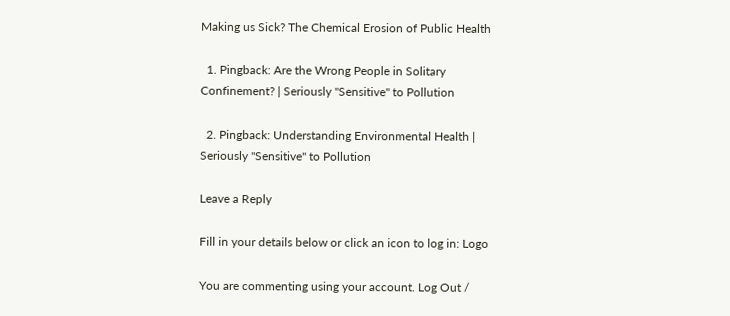Making us Sick? The Chemical Erosion of Public Health

  1. Pingback: Are the Wrong People in Solitary Confinement? | Seriously "Sensitive" to Pollution

  2. Pingback: Understanding Environmental Health | Seriously "Sensitive" to Pollution

Leave a Reply

Fill in your details below or click an icon to log in: Logo

You are commenting using your account. Log Out /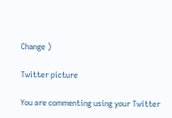Change )

Twitter picture

You are commenting using your Twitter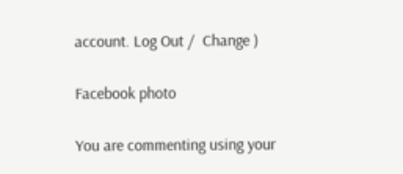account. Log Out /  Change )

Facebook photo

You are commenting using your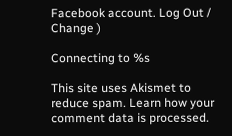Facebook account. Log Out /  Change )

Connecting to %s

This site uses Akismet to reduce spam. Learn how your comment data is processed.